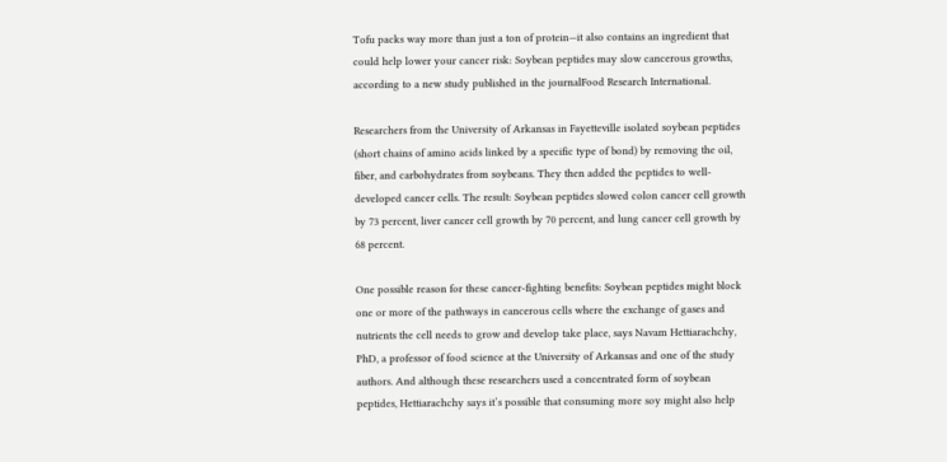Tofu packs way more than just a ton of protein—it also contains an ingredient that could help lower your cancer risk: Soybean peptides may slow cancerous growths, according to a new study published in the journalFood Research International.

Researchers from the University of Arkansas in Fayetteville isolated soybean peptides (short chains of amino acids linked by a specific type of bond) by removing the oil, fiber, and carbohydrates from soybeans. They then added the peptides to well-developed cancer cells. The result: Soybean peptides slowed colon cancer cell growth by 73 percent, liver cancer cell growth by 70 percent, and lung cancer cell growth by 68 percent.

One possible reason for these cancer-fighting benefits: Soybean peptides might block one or more of the pathways in cancerous cells where the exchange of gases and nutrients the cell needs to grow and develop take place, says Navam Hettiarachchy, PhD, a professor of food science at the University of Arkansas and one of the study authors. And although these researchers used a concentrated form of soybean peptides, Hettiarachchy says it’s possible that consuming more soy might also help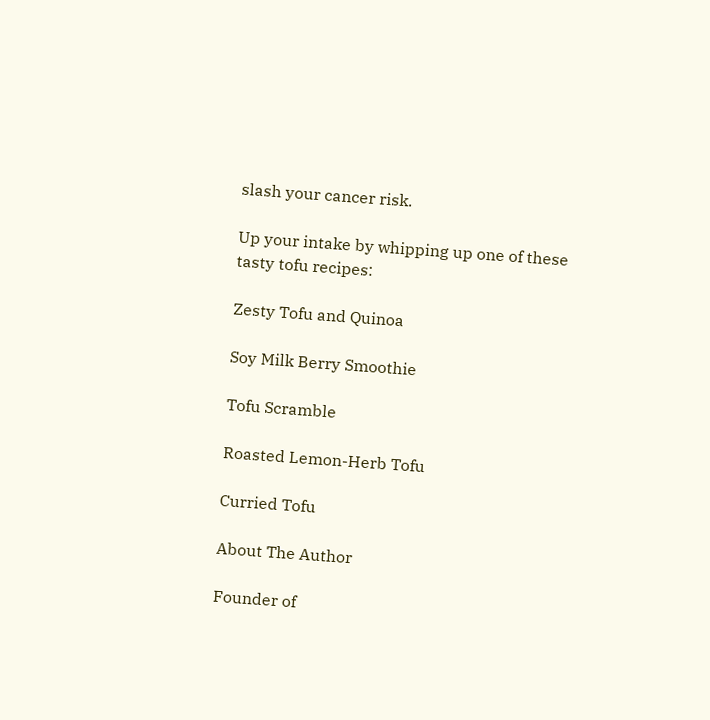slash your cancer risk.

Up your intake by whipping up one of these tasty tofu recipes:

Zesty Tofu and Quinoa

Soy Milk Berry Smoothie

Tofu Scramble

Roasted Lemon-Herb Tofu

Curried Tofu

About The Author

Founder of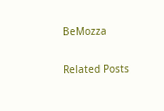BeMozza

Related Posts